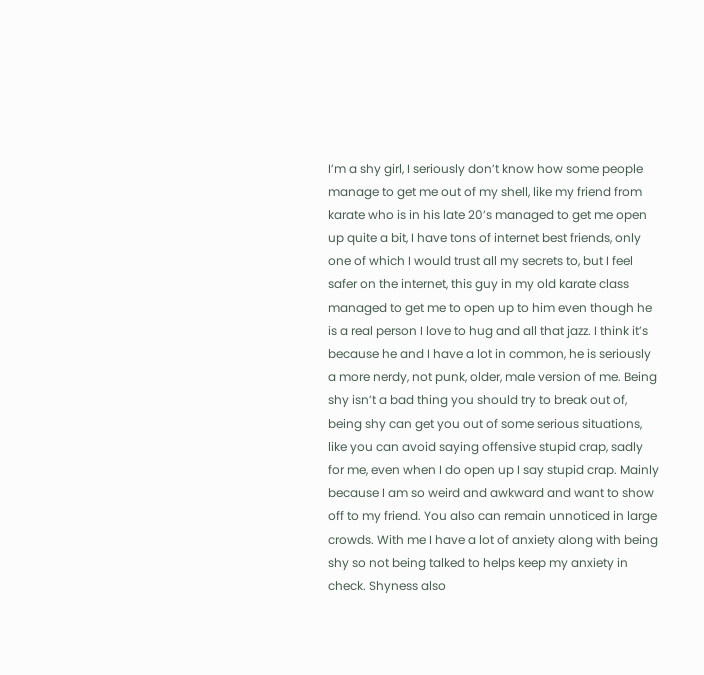I’m a shy girl, I seriously don’t know how some people manage to get me out of my shell, like my friend from karate who is in his late 20’s managed to get me open up quite a bit, I have tons of internet best friends, only one of which I would trust all my secrets to, but I feel safer on the internet, this guy in my old karate class managed to get me to open up to him even though he is a real person I love to hug and all that jazz. I think it’s because he and I have a lot in common, he is seriously a more nerdy, not punk, older, male version of me. Being shy isn’t a bad thing you should try to break out of, being shy can get you out of some serious situations, like you can avoid saying offensive stupid crap, sadly for me, even when I do open up I say stupid crap. Mainly because I am so weird and awkward and want to show off to my friend. You also can remain unnoticed in large crowds. With me I have a lot of anxiety along with being shy so not being talked to helps keep my anxiety in check. Shyness also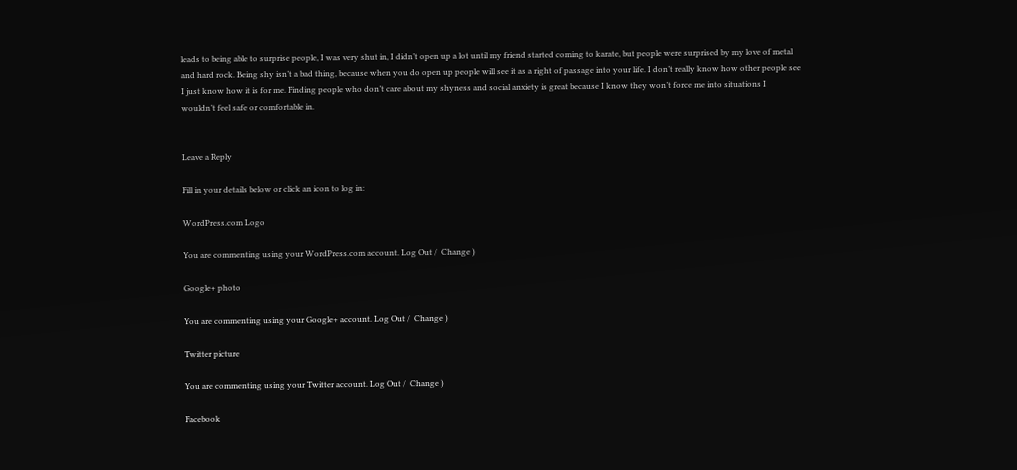leads to being able to surprise people, I was very shut in, I didn’t open up a lot until my friend started coming to karate, but people were surprised by my love of metal and hard rock. Being shy isn’t a bad thing, because when you do open up people will see it as a right of passage into your life. I don’t really know how other people see I just know how it is for me. Finding people who don’t care about my shyness and social anxiety is great because I know they won’t force me into situations I wouldn’t feel safe or comfortable in.


Leave a Reply

Fill in your details below or click an icon to log in:

WordPress.com Logo

You are commenting using your WordPress.com account. Log Out /  Change )

Google+ photo

You are commenting using your Google+ account. Log Out /  Change )

Twitter picture

You are commenting using your Twitter account. Log Out /  Change )

Facebook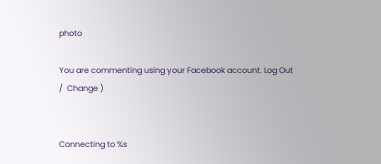photo

You are commenting using your Facebook account. Log Out /  Change )


Connecting to %s